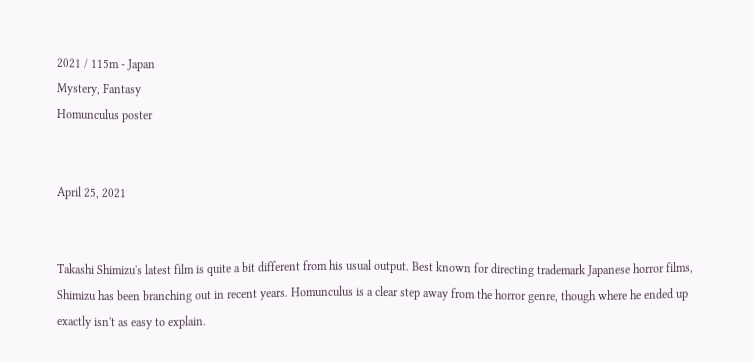2021 / 115m - Japan
Mystery, Fantasy
Homunculus poster


April 25, 2021


Takashi Shimizu's latest film is quite a bit different from his usual output. Best known for directing trademark Japanese horror films, Shimizu has been branching out in recent years. Homunculus is a clear step away from the horror genre, though where he ended up exactly isn't as easy to explain.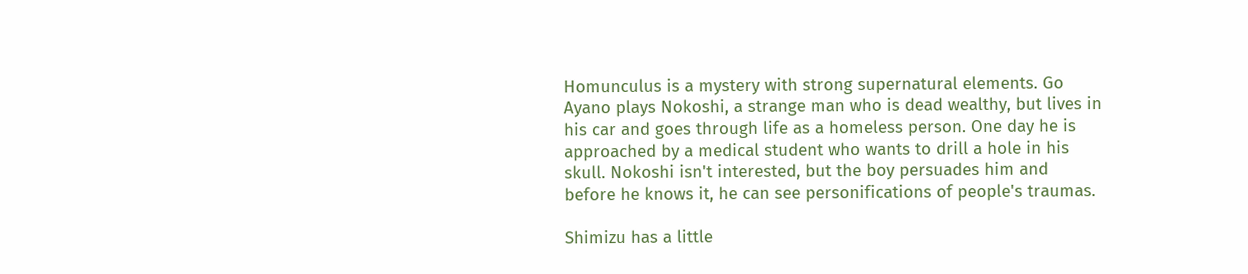Homunculus is a mystery with strong supernatural elements. Go Ayano plays Nokoshi, a strange man who is dead wealthy, but lives in his car and goes through life as a homeless person. One day he is approached by a medical student who wants to drill a hole in his skull. Nokoshi isn't interested, but the boy persuades him and before he knows it, he can see personifications of people's traumas.

Shimizu has a little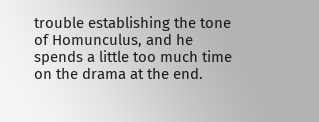trouble establishing the tone of Homunculus, and he spends a little too much time on the drama at the end.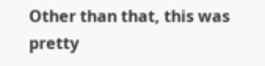Other than that, this was pretty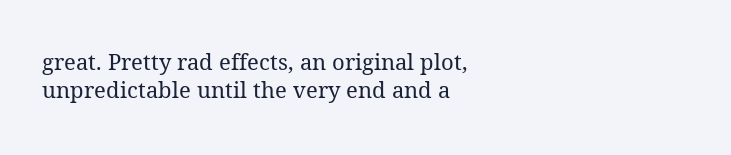great. Pretty rad effects, an original plot, unpredictable until the very end and a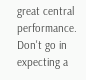great central performance. Don't go in expecting a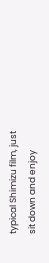typical Shimizu film, just sit down and enjoy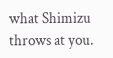what Shimizu throws at you.